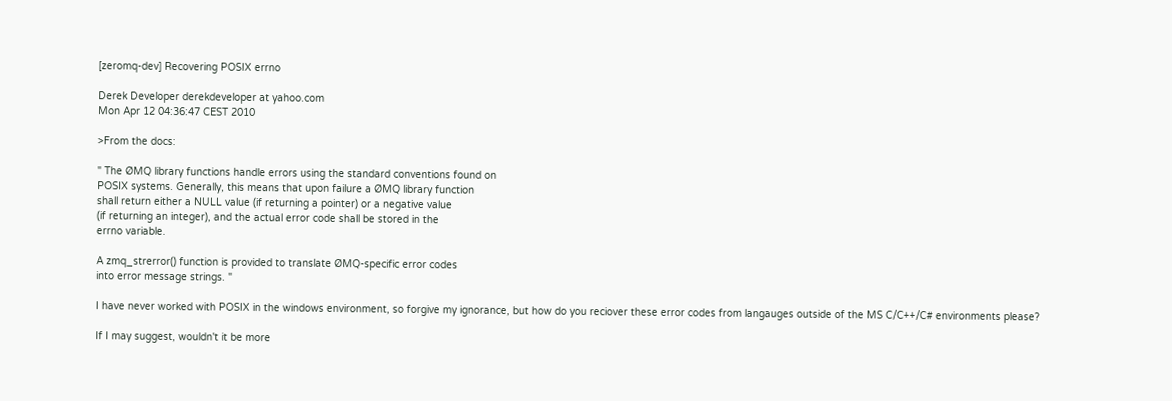[zeromq-dev] Recovering POSIX errno

Derek Developer derekdeveloper at yahoo.com
Mon Apr 12 04:36:47 CEST 2010

>From the docs:

" The ØMQ library functions handle errors using the standard conventions found on
POSIX systems. Generally, this means that upon failure a ØMQ library function
shall return either a NULL value (if returning a pointer) or a negative value
(if returning an integer), and the actual error code shall be stored in the
errno variable.

A zmq_strerror() function is provided to translate ØMQ-specific error codes
into error message strings. "

I have never worked with POSIX in the windows environment, so forgive my ignorance, but how do you reciover these error codes from langauges outside of the MS C/C++/C# environments please?

If I may suggest, wouldn't it be more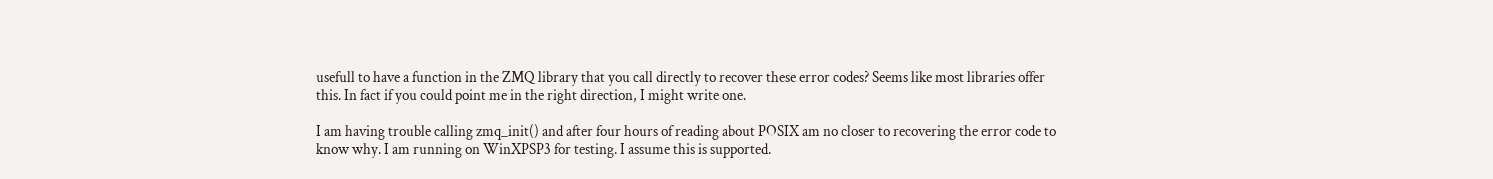usefull to have a function in the ZMQ library that you call directly to recover these error codes? Seems like most libraries offer this. In fact if you could point me in the right direction, I might write one.

I am having trouble calling zmq_init() and after four hours of reading about POSIX am no closer to recovering the error code to know why. I am running on WinXPSP3 for testing. I assume this is supported.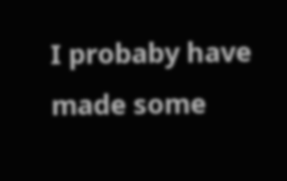I probaby have made some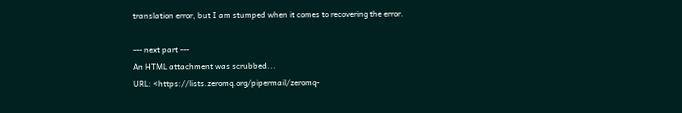translation error, but I am stumped when it comes to recovering the error.

--- next part ---
An HTML attachment was scrubbed...
URL: <https://lists.zeromq.org/pipermail/zeromq-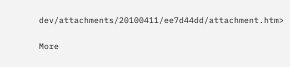dev/attachments/20100411/ee7d44dd/attachment.htm>

More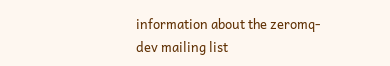information about the zeromq-dev mailing list